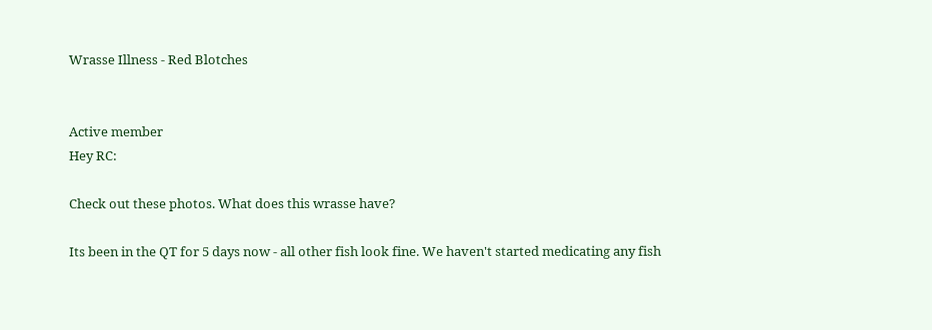Wrasse Illness - Red Blotches


Active member
Hey RC:

Check out these photos. What does this wrasse have?

Its been in the QT for 5 days now - all other fish look fine. We haven't started medicating any fish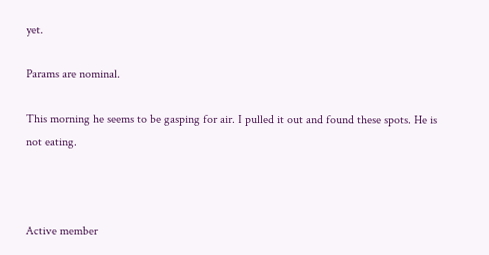yet.

Params are nominal.

This morning he seems to be gasping for air. I pulled it out and found these spots. He is not eating.



Active member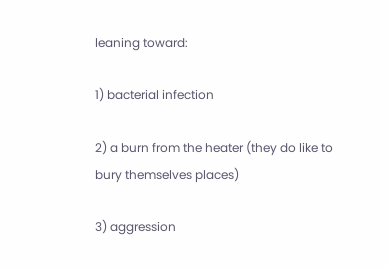leaning toward:

1) bacterial infection

2) a burn from the heater (they do like to bury themselves places)

3) aggression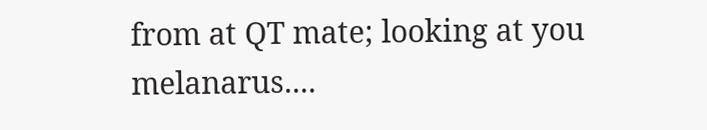from at QT mate; looking at you melanarus....